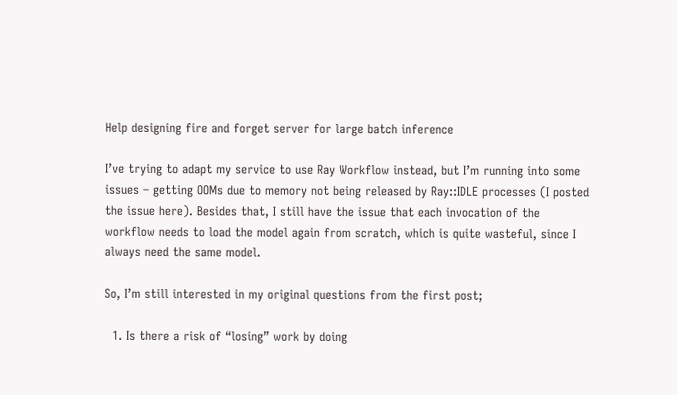Help designing fire and forget server for large batch inference

I’ve trying to adapt my service to use Ray Workflow instead, but I’m running into some issues – getting OOMs due to memory not being released by Ray::IDLE processes (I posted the issue here). Besides that, I still have the issue that each invocation of the workflow needs to load the model again from scratch, which is quite wasteful, since I always need the same model.

So, I’m still interested in my original questions from the first post;

  1. Is there a risk of “losing” work by doing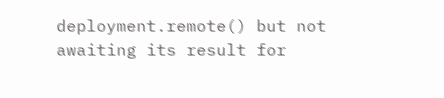deployment.remote() but not awaiting its result for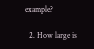example?

  2. How large is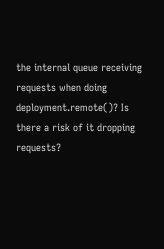the internal queue receiving requests when doing deployment.remote()? Is there a risk of it dropping requests?